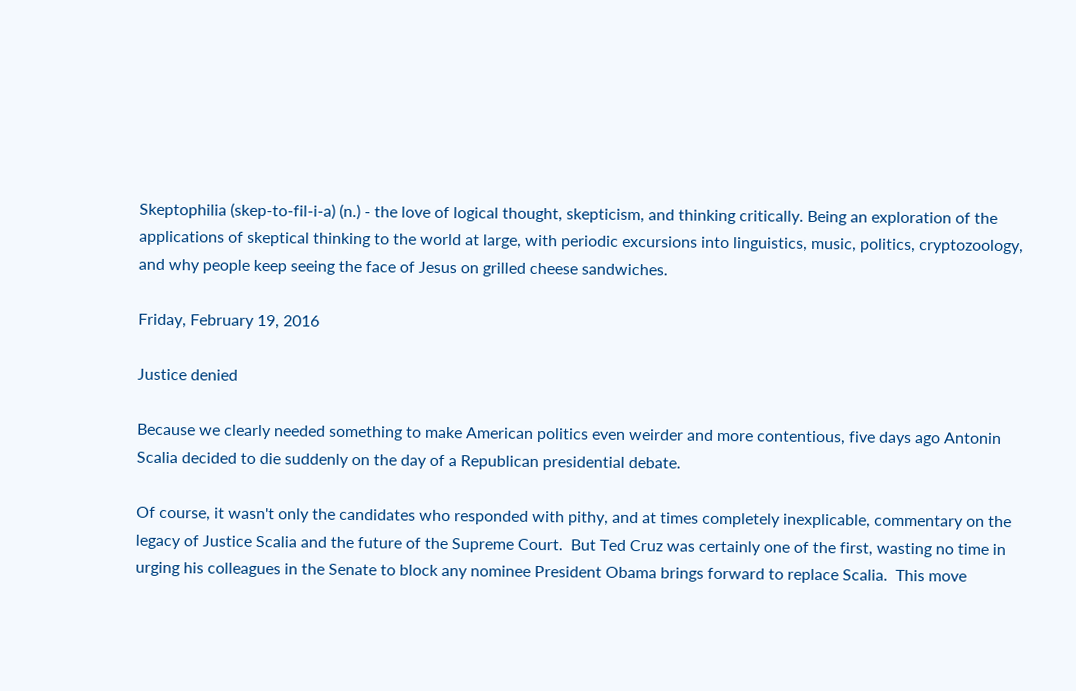Skeptophilia (skep-to-fil-i-a) (n.) - the love of logical thought, skepticism, and thinking critically. Being an exploration of the applications of skeptical thinking to the world at large, with periodic excursions into linguistics, music, politics, cryptozoology, and why people keep seeing the face of Jesus on grilled cheese sandwiches.

Friday, February 19, 2016

Justice denied

Because we clearly needed something to make American politics even weirder and more contentious, five days ago Antonin Scalia decided to die suddenly on the day of a Republican presidential debate.

Of course, it wasn't only the candidates who responded with pithy, and at times completely inexplicable, commentary on the legacy of Justice Scalia and the future of the Supreme Court.  But Ted Cruz was certainly one of the first, wasting no time in urging his colleagues in the Senate to block any nominee President Obama brings forward to replace Scalia.  This move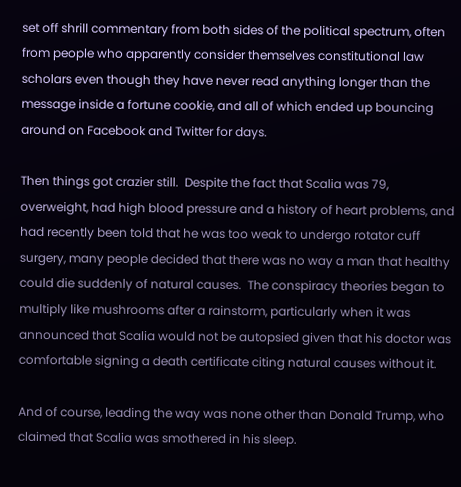set off shrill commentary from both sides of the political spectrum, often from people who apparently consider themselves constitutional law scholars even though they have never read anything longer than the message inside a fortune cookie, and all of which ended up bouncing around on Facebook and Twitter for days.

Then things got crazier still.  Despite the fact that Scalia was 79, overweight, had high blood pressure and a history of heart problems, and had recently been told that he was too weak to undergo rotator cuff surgery, many people decided that there was no way a man that healthy could die suddenly of natural causes.  The conspiracy theories began to multiply like mushrooms after a rainstorm, particularly when it was announced that Scalia would not be autopsied given that his doctor was comfortable signing a death certificate citing natural causes without it.

And of course, leading the way was none other than Donald Trump, who claimed that Scalia was smothered in his sleep.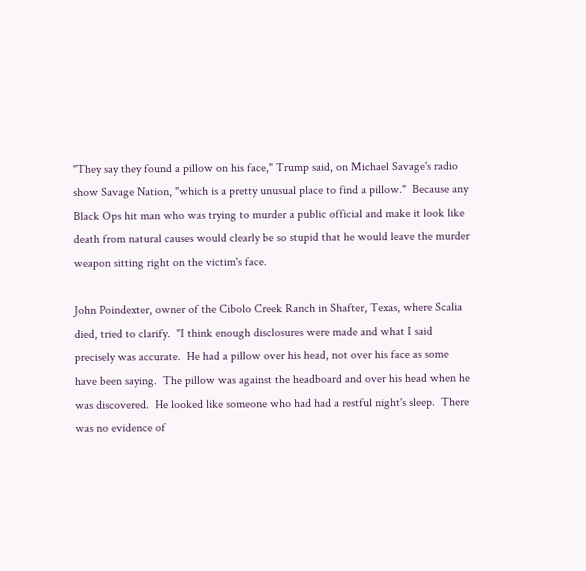"They say they found a pillow on his face," Trump said, on Michael Savage's radio show Savage Nation, "which is a pretty unusual place to find a pillow."  Because any Black Ops hit man who was trying to murder a public official and make it look like death from natural causes would clearly be so stupid that he would leave the murder weapon sitting right on the victim's face.

John Poindexter, owner of the Cibolo Creek Ranch in Shafter, Texas, where Scalia died, tried to clarify.  "I think enough disclosures were made and what I said precisely was accurate.  He had a pillow over his head, not over his face as some have been saying.  The pillow was against the headboard and over his head when he was discovered.  He looked like someone who had had a restful night's sleep.  There was no evidence of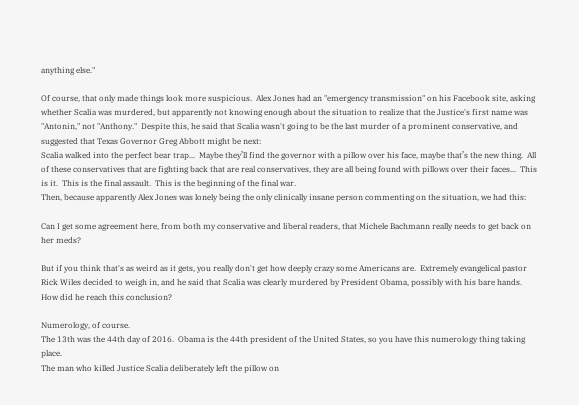anything else."

Of course, that only made things look more suspicious.  Alex Jones had an "emergency transmission" on his Facebook site, asking whether Scalia was murdered, but apparently not knowing enough about the situation to realize that the Justice's first name was "Antonin," not "Anthony."  Despite this, he said that Scalia wasn't going to be the last murder of a prominent conservative, and suggested that Texas Governor Greg Abbott might be next:
Scalia walked into the perfect bear trap...  Maybe they’ll find the governor with a pillow over his face, maybe that’s the new thing.  All of these conservatives that are fighting back that are real conservatives, they are all being found with pillows over their faces...  This is it.  This is the final assault.  This is the beginning of the final war.
Then, because apparently Alex Jones was lonely being the only clinically insane person commenting on the situation, we had this:

Can I get some agreement here, from both my conservative and liberal readers, that Michele Bachmann really needs to get back on her meds?

But if you think that's as weird as it gets, you really don't get how deeply crazy some Americans are.  Extremely evangelical pastor Rick Wiles decided to weigh in, and he said that Scalia was clearly murdered by President Obama, possibly with his bare hands.  How did he reach this conclusion?

Numerology, of course.
The 13th was the 44th day of 2016.  Obama is the 44th president of the United States, so you have this numerology thing taking place.
The man who killed Justice Scalia deliberately left the pillow on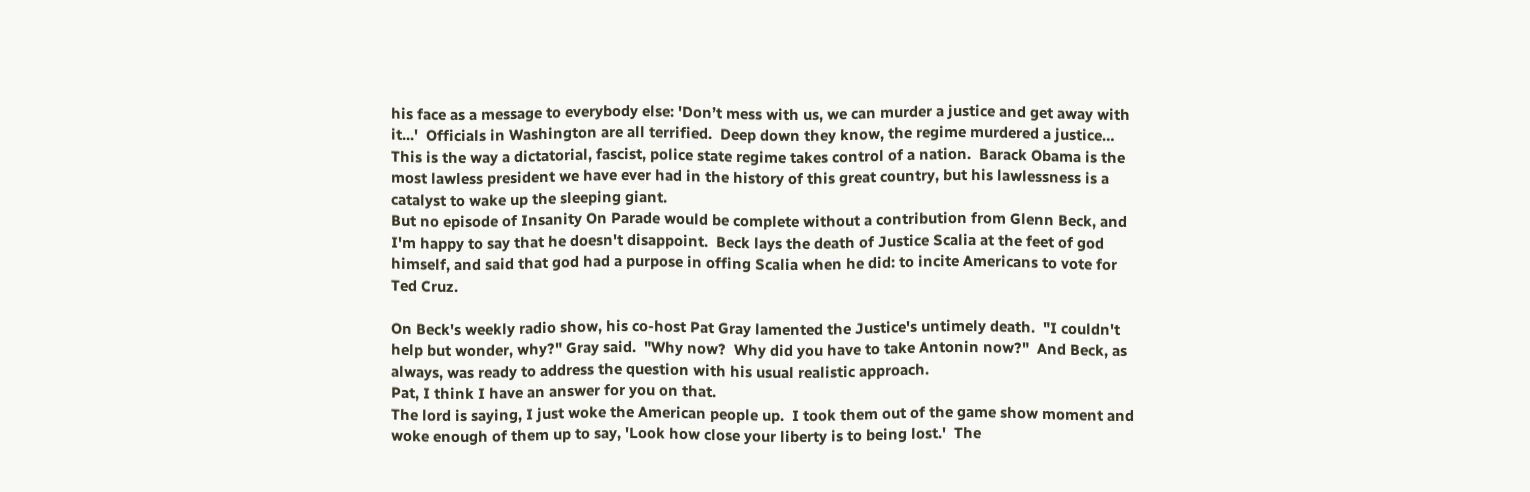his face as a message to everybody else: 'Don’t mess with us, we can murder a justice and get away with it...'  Officials in Washington are all terrified.  Deep down they know, the regime murdered a justice…  This is the way a dictatorial, fascist, police state regime takes control of a nation.  Barack Obama is the most lawless president we have ever had in the history of this great country, but his lawlessness is a catalyst to wake up the sleeping giant.
But no episode of Insanity On Parade would be complete without a contribution from Glenn Beck, and I'm happy to say that he doesn't disappoint.  Beck lays the death of Justice Scalia at the feet of god himself, and said that god had a purpose in offing Scalia when he did: to incite Americans to vote for Ted Cruz.

On Beck's weekly radio show, his co-host Pat Gray lamented the Justice's untimely death.  "I couldn't help but wonder, why?" Gray said.  "Why now?  Why did you have to take Antonin now?"  And Beck, as always, was ready to address the question with his usual realistic approach.
Pat, I think I have an answer for you on that.
The lord is saying, I just woke the American people up.  I took them out of the game show moment and woke enough of them up to say, 'Look how close your liberty is to being lost.'  The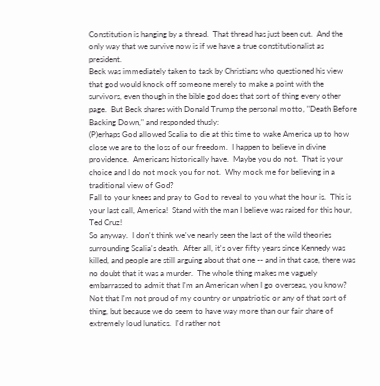Constitution is hanging by a thread.  That thread has just been cut.  And the only way that we survive now is if we have a true constitutionalist as president.
Beck was immediately taken to task by Christians who questioned his view that god would knock off someone merely to make a point with the survivors, even though in the bible god does that sort of thing every other page.  But Beck shares with Donald Trump the personal motto, "Death Before Backing Down," and responded thusly:
(P)erhaps God allowed Scalia to die at this time to wake America up to how close we are to the loss of our freedom.  I happen to believe in divine providence.  Americans historically have.  Maybe you do not.  That is your choice and I do not mock you for not.  Why mock me for believing in a traditional view of God?
Fall to your knees and pray to God to reveal to you what the hour is.  This is your last call, America!  Stand with the man I believe was raised for this hour, Ted Cruz!
So anyway.  I don't think we've nearly seen the last of the wild theories surrounding Scalia's death.  After all, it's over fifty years since Kennedy was killed, and people are still arguing about that one -- and in that case, there was no doubt that it was a murder.  The whole thing makes me vaguely embarrassed to admit that I'm an American when I go overseas, you know?  Not that I'm not proud of my country or unpatriotic or any of that sort of thing, but because we do seem to have way more than our fair share of extremely loud lunatics.  I'd rather not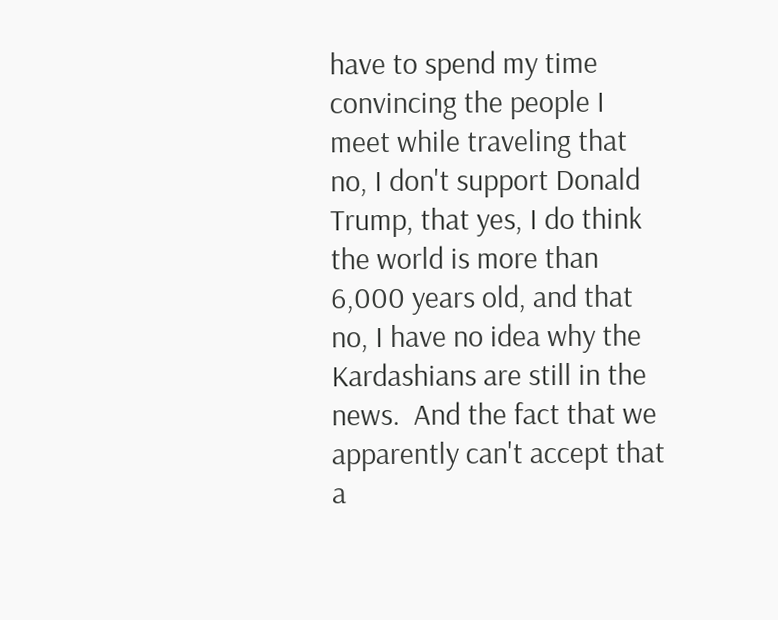have to spend my time convincing the people I meet while traveling that no, I don't support Donald Trump, that yes, I do think the world is more than 6,000 years old, and that no, I have no idea why the Kardashians are still in the news.  And the fact that we apparently can't accept that a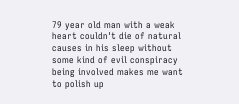79 year old man with a weak heart couldn't die of natural causes in his sleep without some kind of evil conspiracy being involved makes me want to polish up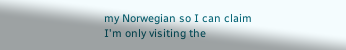my Norwegian so I can claim I'm only visiting the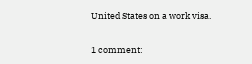United States on a work visa.

1 comment: